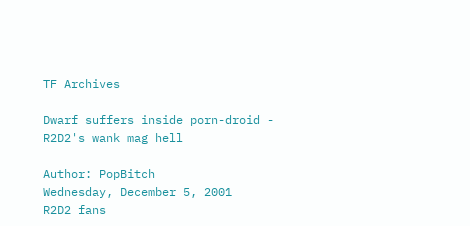TF Archives

Dwarf suffers inside porn-droid - R2D2's wank mag hell

Author: PopBitch
Wednesday, December 5, 2001
R2D2 fans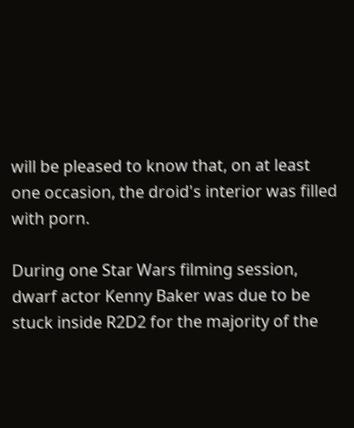will be pleased to know that, on at least
one occasion, the droid's interior was filled with porn.

During one Star Wars filming session, dwarf actor Kenny Baker was due to be stuck inside R2D2 for the majority of the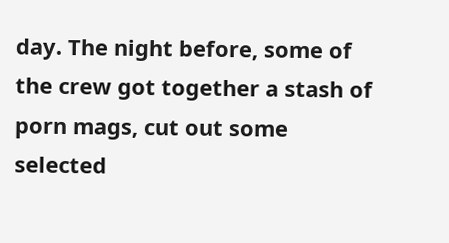day. The night before, some of the crew got together a stash of porn mags, cut out some selected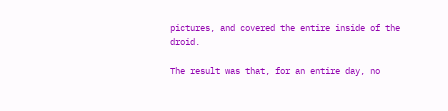pictures, and covered the entire inside of the droid.

The result was that, for an entire day, no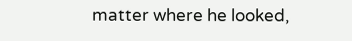matter where he looked,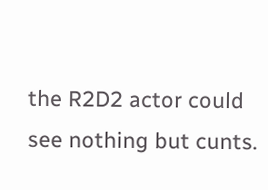the R2D2 actor could see nothing but cunts.